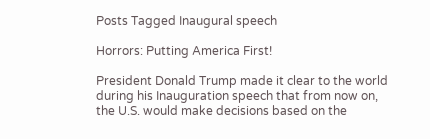Posts Tagged Inaugural speech

Horrors: Putting America First!

President Donald Trump made it clear to the world during his Inauguration speech that from now on, the U.S. would make decisions based on the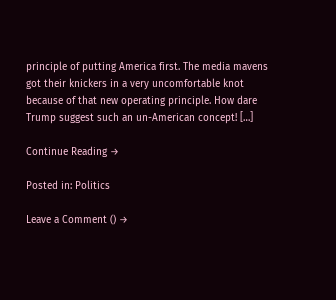principle of putting America first. The media mavens got their knickers in a very uncomfortable knot because of that new operating principle. How dare Trump suggest such an un-American concept! […]

Continue Reading →

Posted in: Politics

Leave a Comment () →